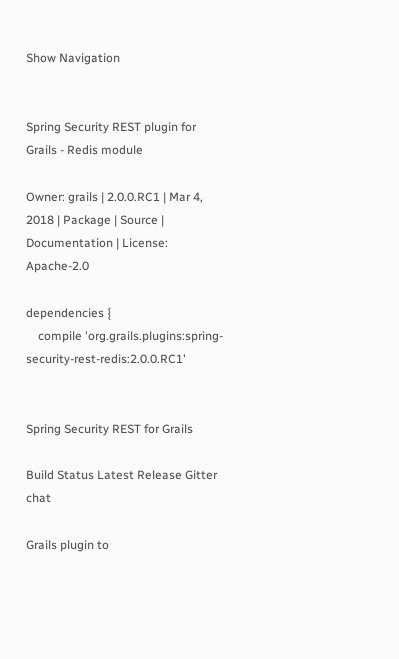Show Navigation


Spring Security REST plugin for Grails - Redis module

Owner: grails | 2.0.0.RC1 | Mar 4, 2018 | Package | Source | Documentation | License: Apache-2.0

dependencies {
    compile 'org.grails.plugins:spring-security-rest-redis:2.0.0.RC1'


Spring Security REST for Grails

Build Status Latest Release Gitter chat

Grails plugin to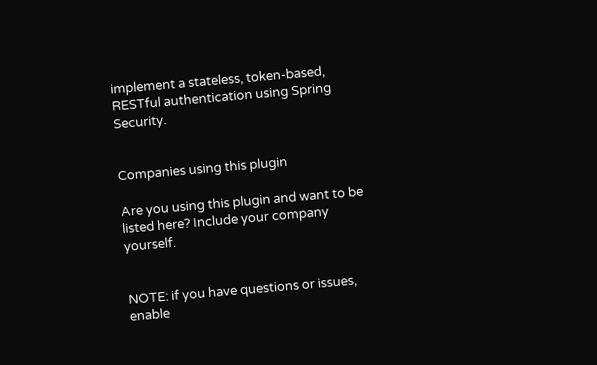implement a stateless, token-based, RESTful authentication using Spring Security.


Companies using this plugin

Are you using this plugin and want to be listed here? Include your company yourself.


NOTE: if you have questions or issues, enable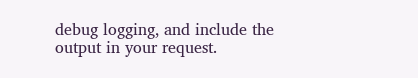debug logging, and include the output in your request.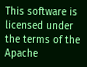This software is licensed under the terms of the Apache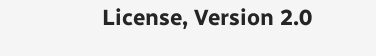License, Version 2.0